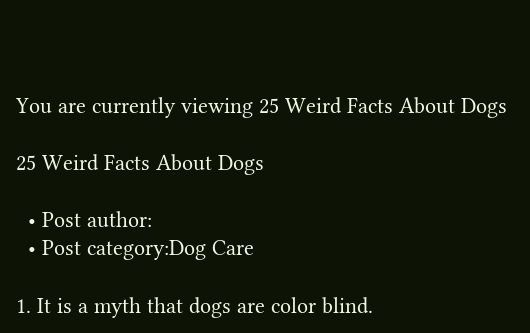You are currently viewing 25 Weird Facts About Dogs

25 Weird Facts About Dogs

  • Post author:
  • Post category:Dog Care

1. It is a myth that dogs are color blind.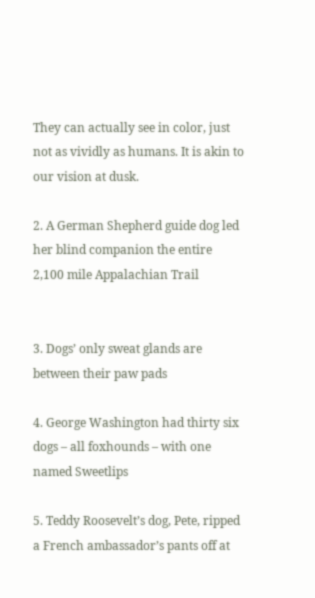They can actually see in color, just not as vividly as humans. It is akin to our vision at dusk.

2. A German Shepherd guide dog led her blind companion the entire 2,100 mile Appalachian Trail


3. Dogs’ only sweat glands are between their paw pads

4. George Washington had thirty six dogs – all foxhounds – with one named Sweetlips

5. Teddy Roosevelt’s dog, Pete, ripped a French ambassador’s pants off at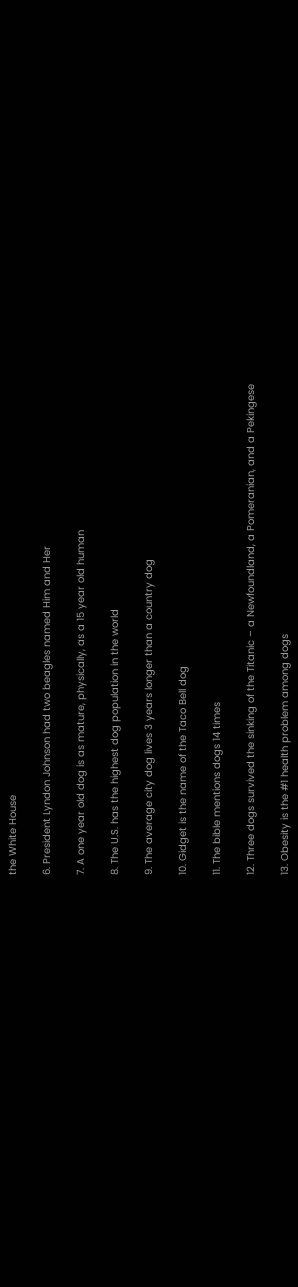the White House

6. President Lyndon Johnson had two beagles named Him and Her

7. A one year old dog is as mature, physically, as a 15 year old human

8. The U.S. has the highest dog population in the world

9. The average city dog lives 3 years longer than a country dog

10. Gidget is the name of the Taco Bell dog

11. The bible mentions dogs 14 times

12. Three dogs survived the sinking of the Titanic – a Newfoundland, a Pomeranian, and a Pekingese

13. Obesity is the #1 health problem among dogs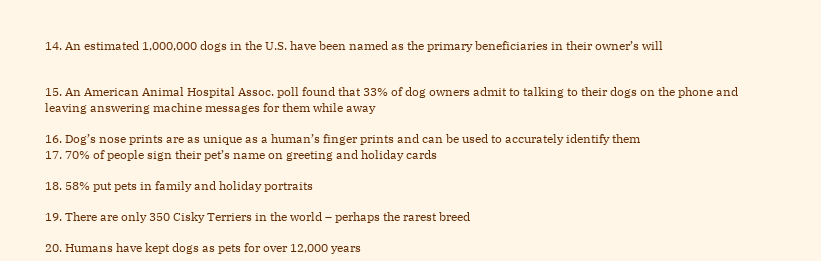14. An estimated 1,000,000 dogs in the U.S. have been named as the primary beneficiaries in their owner’s will


15. An American Animal Hospital Assoc. poll found that 33% of dog owners admit to talking to their dogs on the phone and leaving answering machine messages for them while away

16. Dog’s nose prints are as unique as a human’s finger prints and can be used to accurately identify them
17. 70% of people sign their pet’s name on greeting and holiday cards

18. 58% put pets in family and holiday portraits

19. There are only 350 Cisky Terriers in the world – perhaps the rarest breed

20. Humans have kept dogs as pets for over 12,000 years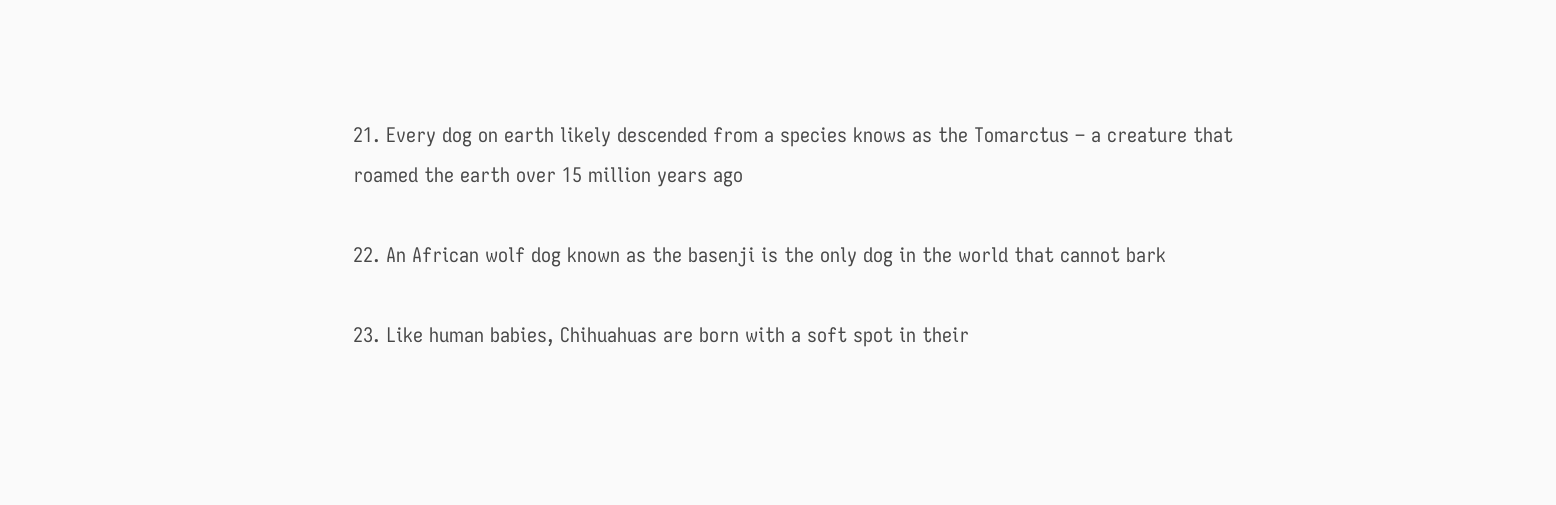21. Every dog on earth likely descended from a species knows as the Tomarctus – a creature that roamed the earth over 15 million years ago

22. An African wolf dog known as the basenji is the only dog in the world that cannot bark

23. Like human babies, Chihuahuas are born with a soft spot in their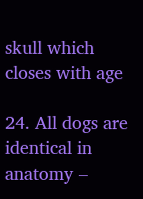skull which closes with age

24. All dogs are identical in anatomy –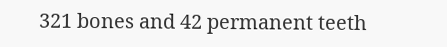321 bones and 42 permanent teeth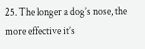25. The longer a dog’s nose, the more effective it’s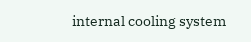internal cooling system